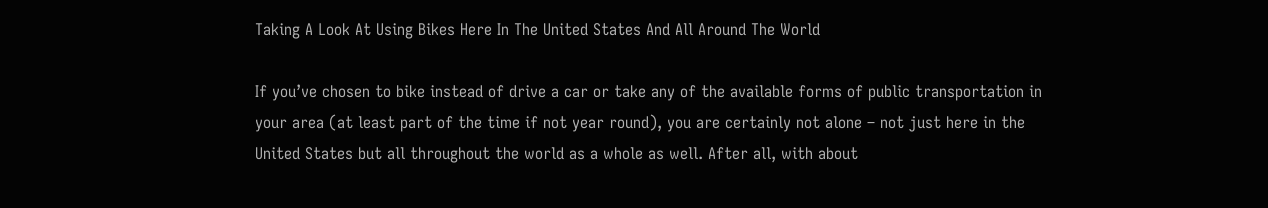Taking A Look At Using Bikes Here In The United States And All Around The World

If you’ve chosen to bike instead of drive a car or take any of the available forms of public transportation in your area (at least part of the time if not year round), you are certainly not alone – not just here in the United States but all throughout the world as a whole as well. After all, with about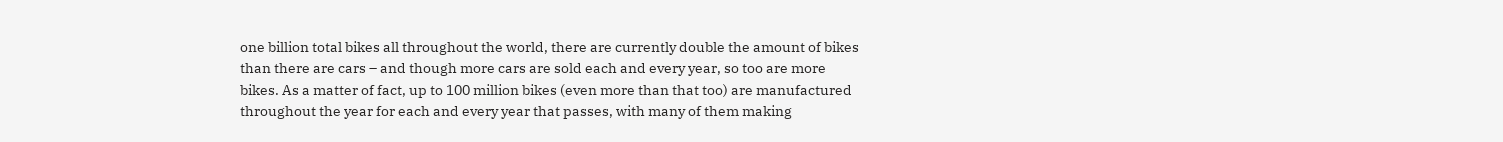one billion total bikes all throughout the world, there are currently double the amount of bikes than there are cars – and though more cars are sold each and every year, so too are more bikes. As a matter of fact, up to 100 million bikes (even more than that too) are manufactured throughout the year for each and every year that passes, with many of them making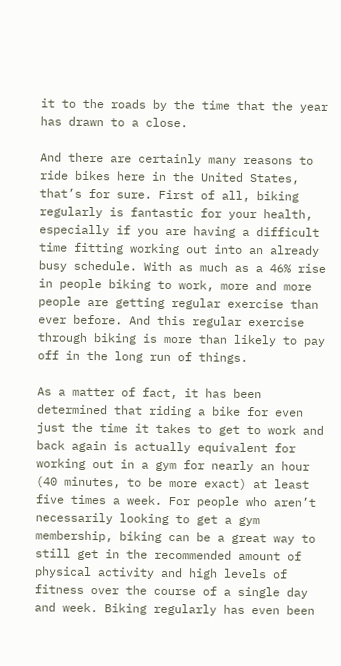it to the roads by the time that the year has drawn to a close.

And there are certainly many reasons to ride bikes here in the United States, that’s for sure. First of all, biking regularly is fantastic for your health, especially if you are having a difficult time fitting working out into an already busy schedule. With as much as a 46% rise in people biking to work, more and more people are getting regular exercise than ever before. And this regular exercise through biking is more than likely to pay off in the long run of things.

As a matter of fact, it has been determined that riding a bike for even just the time it takes to get to work and back again is actually equivalent for working out in a gym for nearly an hour (40 minutes, to be more exact) at least five times a week. For people who aren’t necessarily looking to get a gym membership, biking can be a great way to still get in the recommended amount of physical activity and high levels of fitness over the course of a single day and week. Biking regularly has even been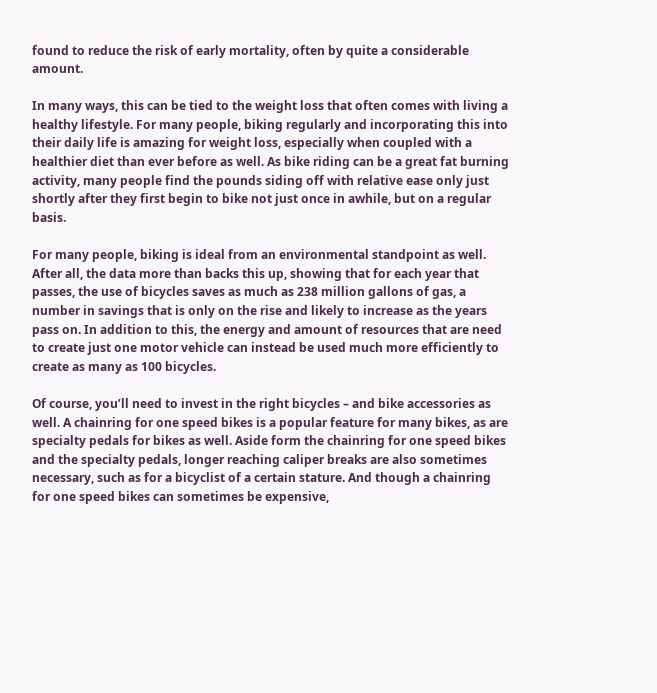found to reduce the risk of early mortality, often by quite a considerable amount.

In many ways, this can be tied to the weight loss that often comes with living a healthy lifestyle. For many people, biking regularly and incorporating this into their daily life is amazing for weight loss, especially when coupled with a healthier diet than ever before as well. As bike riding can be a great fat burning activity, many people find the pounds siding off with relative ease only just shortly after they first begin to bike not just once in awhile, but on a regular basis.

For many people, biking is ideal from an environmental standpoint as well. After all, the data more than backs this up, showing that for each year that passes, the use of bicycles saves as much as 238 million gallons of gas, a number in savings that is only on the rise and likely to increase as the years pass on. In addition to this, the energy and amount of resources that are need to create just one motor vehicle can instead be used much more efficiently to create as many as 100 bicycles.

Of course, you’ll need to invest in the right bicycles – and bike accessories as well. A chainring for one speed bikes is a popular feature for many bikes, as are specialty pedals for bikes as well. Aside form the chainring for one speed bikes and the specialty pedals, longer reaching caliper breaks are also sometimes necessary, such as for a bicyclist of a certain stature. And though a chainring for one speed bikes can sometimes be expensive,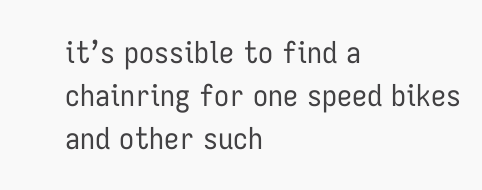it’s possible to find a chainring for one speed bikes and other such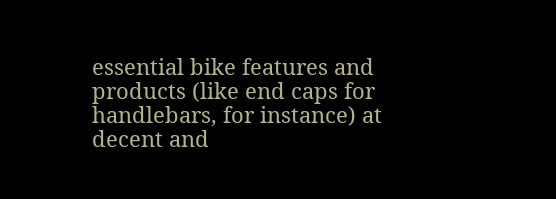essential bike features and products (like end caps for handlebars, for instance) at decent and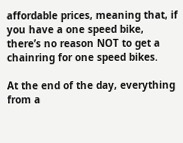affordable prices, meaning that, if you have a one speed bike, there’s no reason NOT to get a chainring for one speed bikes.

At the end of the day, everything from a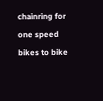chainring for one speed bikes to bike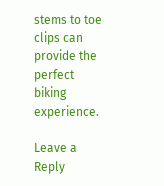stems to toe clips can provide the perfect biking experience.

Leave a Reply